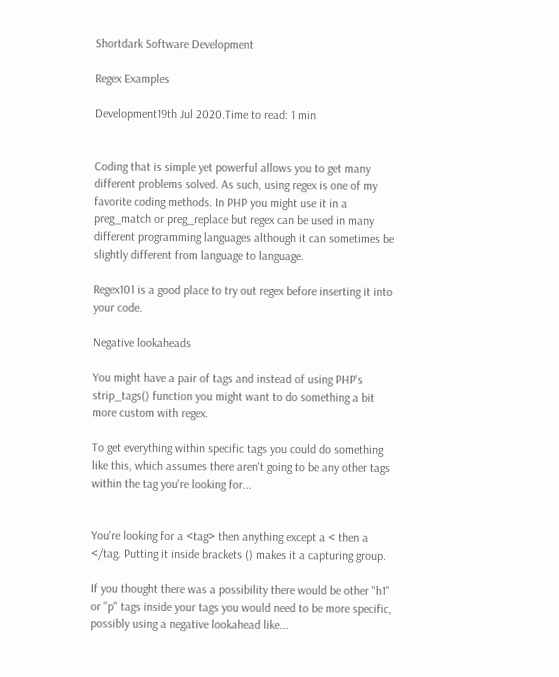Shortdark Software Development

Regex Examples

Development19th Jul 2020.Time to read: 1 min


Coding that is simple yet powerful allows you to get many different problems solved. As such, using regex is one of my favorite coding methods. In PHP you might use it in a preg_match or preg_replace but regex can be used in many different programming languages although it can sometimes be slightly different from language to language.

Regex101 is a good place to try out regex before inserting it into your code.

Negative lookaheads

You might have a pair of tags and instead of using PHP's strip_tags() function you might want to do something a bit more custom with regex.

To get everything within specific tags you could do something like this, which assumes there aren't going to be any other tags within the tag you're looking for...


You're looking for a <tag> then anything except a < then a </tag. Putting it inside brackets () makes it a capturing group.

If you thought there was a possibility there would be other "h1" or "p" tags inside your tags you would need to be more specific, possibly using a negative lookahead like...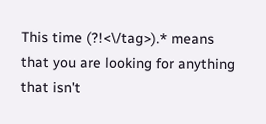This time (?!<\/tag>).* means that you are looking for anything that isn't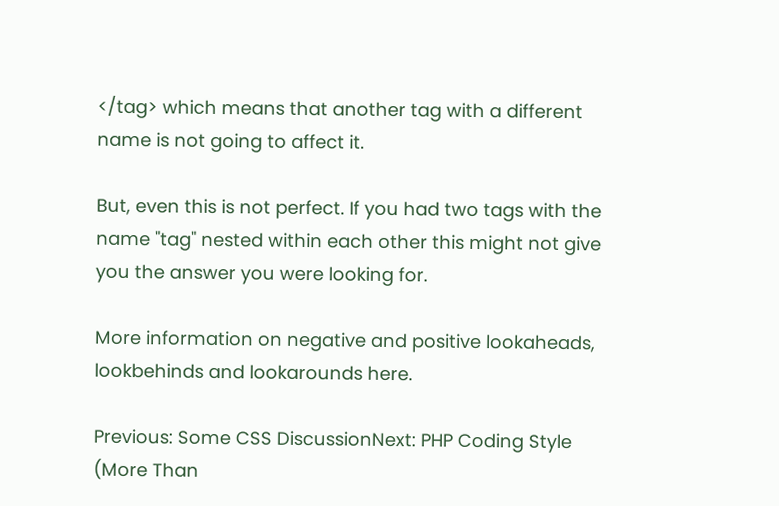</tag> which means that another tag with a different name is not going to affect it.

But, even this is not perfect. If you had two tags with the name "tag" nested within each other this might not give you the answer you were looking for.

More information on negative and positive lookaheads, lookbehinds and lookarounds here.

Previous: Some CSS DiscussionNext: PHP Coding Style (More Than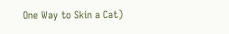One Way to Skin a Cat)